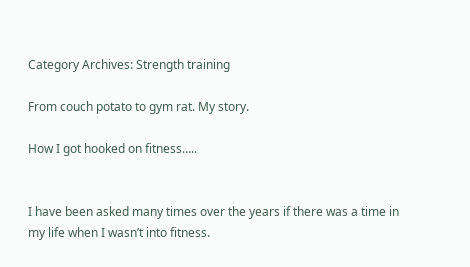Category Archives: Strength training

From couch potato to gym rat. My story.

How I got hooked on fitness…..


I have been asked many times over the years if there was a time in my life when I wasn’t into fitness.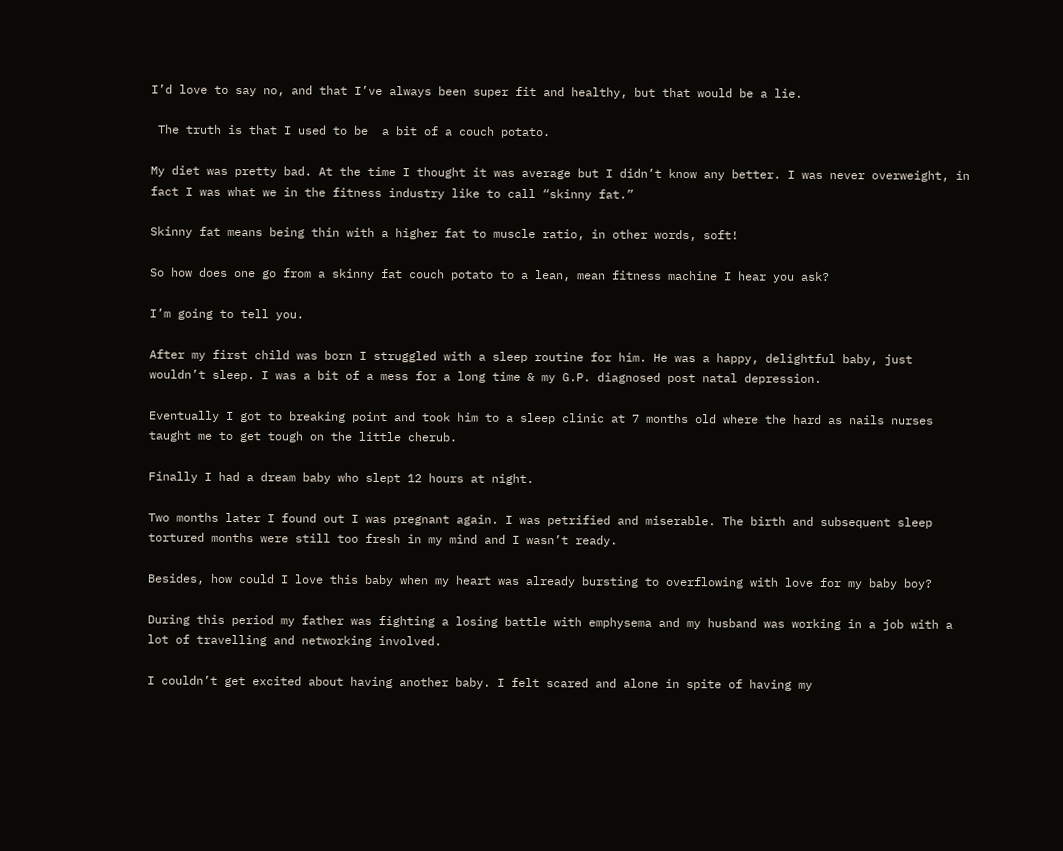I’d love to say no, and that I’ve always been super fit and healthy, but that would be a lie.

 The truth is that I used to be  a bit of a couch potato.

My diet was pretty bad. At the time I thought it was average but I didn’t know any better. I was never overweight, in fact I was what we in the fitness industry like to call “skinny fat.”

Skinny fat means being thin with a higher fat to muscle ratio, in other words, soft!

So how does one go from a skinny fat couch potato to a lean, mean fitness machine I hear you ask?

I’m going to tell you.

After my first child was born I struggled with a sleep routine for him. He was a happy, delightful baby, just wouldn’t sleep. I was a bit of a mess for a long time & my G.P. diagnosed post natal depression.

Eventually I got to breaking point and took him to a sleep clinic at 7 months old where the hard as nails nurses taught me to get tough on the little cherub.

Finally I had a dream baby who slept 12 hours at night.

Two months later I found out I was pregnant again. I was petrified and miserable. The birth and subsequent sleep tortured months were still too fresh in my mind and I wasn’t ready.

Besides, how could I love this baby when my heart was already bursting to overflowing with love for my baby boy?

During this period my father was fighting a losing battle with emphysema and my husband was working in a job with a lot of travelling and networking involved.

I couldn’t get excited about having another baby. I felt scared and alone in spite of having my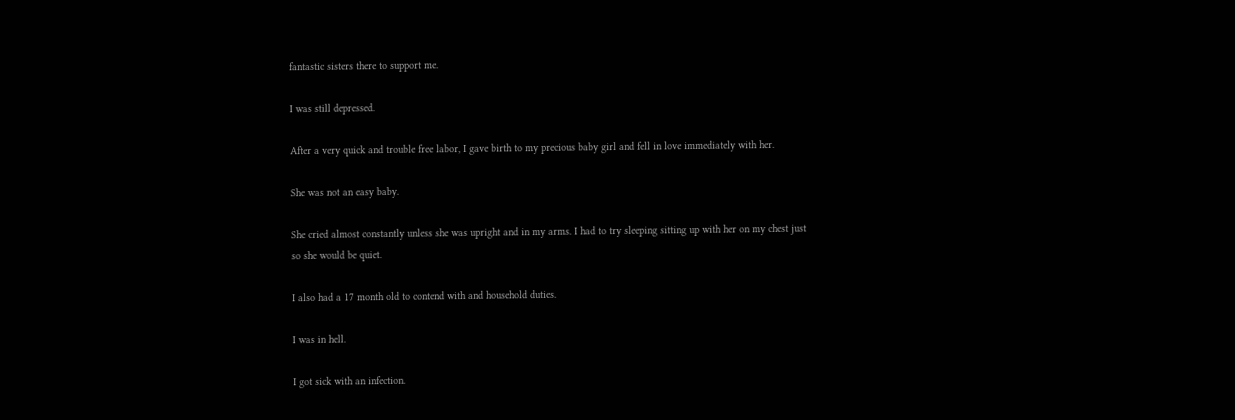fantastic sisters there to support me.

I was still depressed.

After a very quick and trouble free labor, I gave birth to my precious baby girl and fell in love immediately with her.

She was not an easy baby.

She cried almost constantly unless she was upright and in my arms. I had to try sleeping sitting up with her on my chest just so she would be quiet.

I also had a 17 month old to contend with and household duties.

I was in hell.

I got sick with an infection.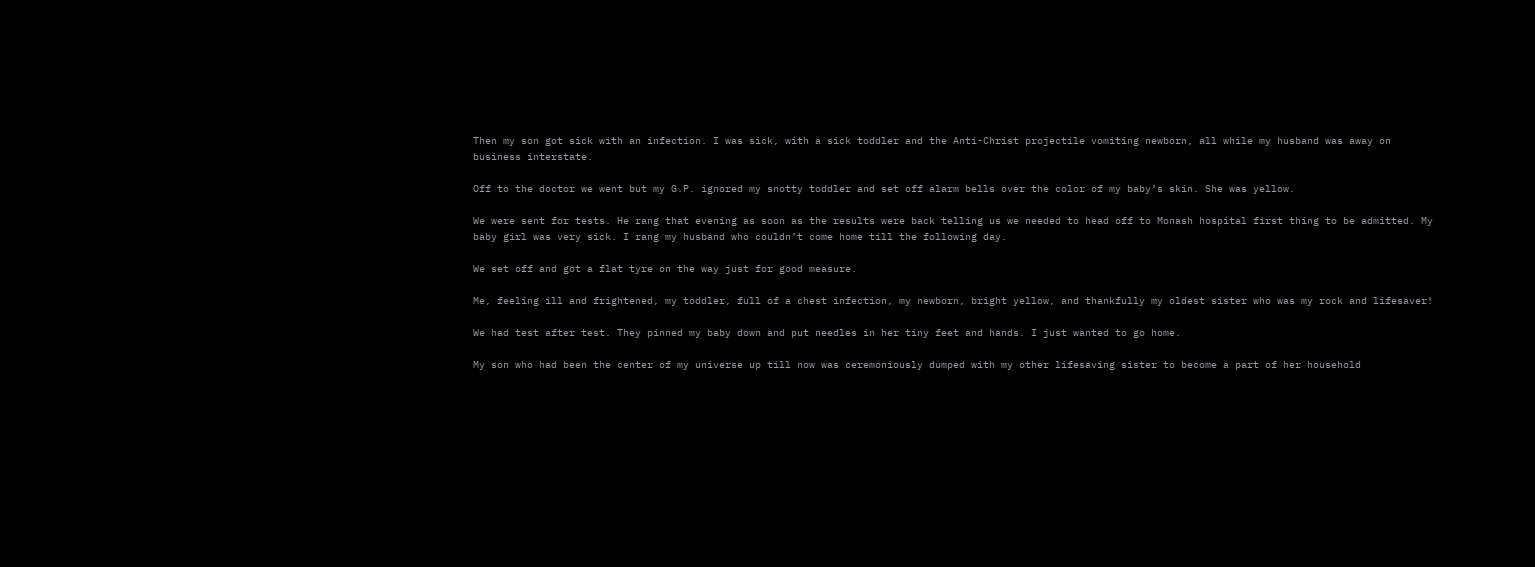Then my son got sick with an infection. I was sick, with a sick toddler and the Anti-Christ projectile vomiting newborn, all while my husband was away on business interstate.

Off to the doctor we went but my G.P. ignored my snotty toddler and set off alarm bells over the color of my baby’s skin. She was yellow.

We were sent for tests. He rang that evening as soon as the results were back telling us we needed to head off to Monash hospital first thing to be admitted. My baby girl was very sick. I rang my husband who couldn’t come home till the following day.

We set off and got a flat tyre on the way just for good measure.

Me, feeling ill and frightened, my toddler, full of a chest infection, my newborn, bright yellow, and thankfully my oldest sister who was my rock and lifesaver!

We had test after test. They pinned my baby down and put needles in her tiny feet and hands. I just wanted to go home.

My son who had been the center of my universe up till now was ceremoniously dumped with my other lifesaving sister to become a part of her household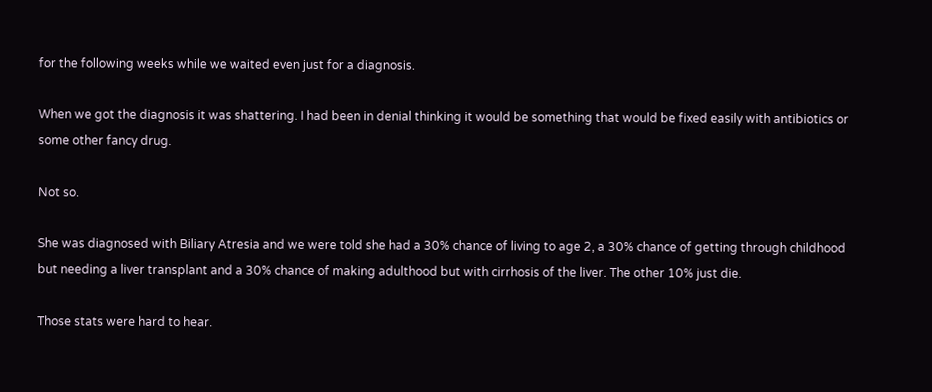for the following weeks while we waited even just for a diagnosis.

When we got the diagnosis it was shattering. I had been in denial thinking it would be something that would be fixed easily with antibiotics or some other fancy drug.

Not so.

She was diagnosed with Biliary Atresia and we were told she had a 30% chance of living to age 2, a 30% chance of getting through childhood but needing a liver transplant and a 30% chance of making adulthood but with cirrhosis of the liver. The other 10% just die.

Those stats were hard to hear.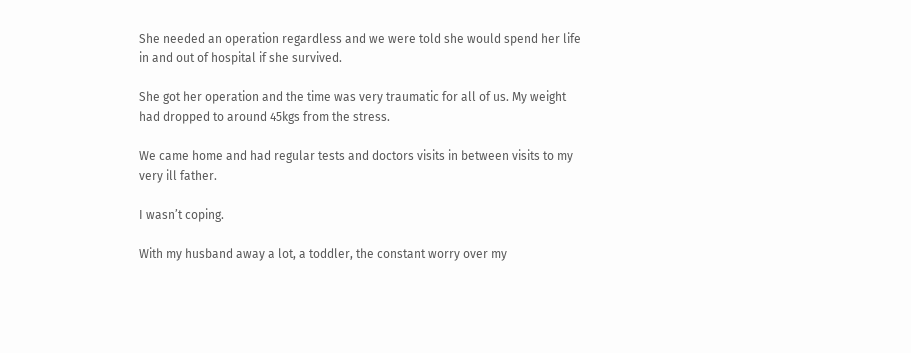She needed an operation regardless and we were told she would spend her life in and out of hospital if she survived.

She got her operation and the time was very traumatic for all of us. My weight had dropped to around 45kgs from the stress.

We came home and had regular tests and doctors visits in between visits to my very ill father.

I wasn’t coping.

With my husband away a lot, a toddler, the constant worry over my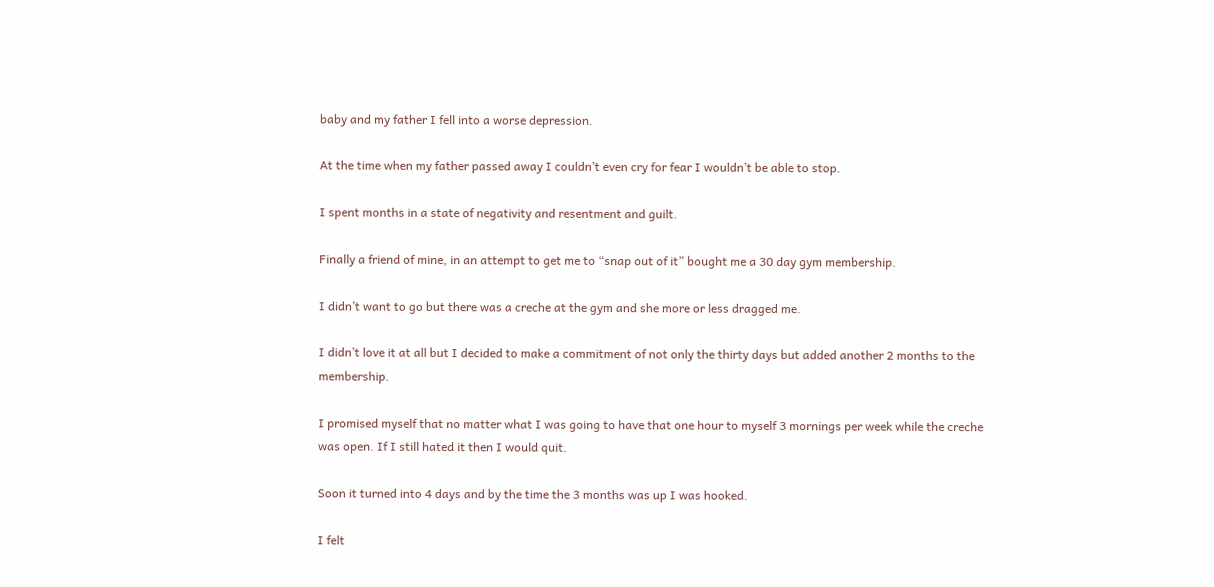baby and my father I fell into a worse depression.

At the time when my father passed away I couldn’t even cry for fear I wouldn’t be able to stop.

I spent months in a state of negativity and resentment and guilt.

Finally a friend of mine, in an attempt to get me to “snap out of it” bought me a 30 day gym membership.

I didn’t want to go but there was a creche at the gym and she more or less dragged me.

I didn’t love it at all but I decided to make a commitment of not only the thirty days but added another 2 months to the membership.

I promised myself that no matter what I was going to have that one hour to myself 3 mornings per week while the creche was open. If I still hated it then I would quit.

Soon it turned into 4 days and by the time the 3 months was up I was hooked.

I felt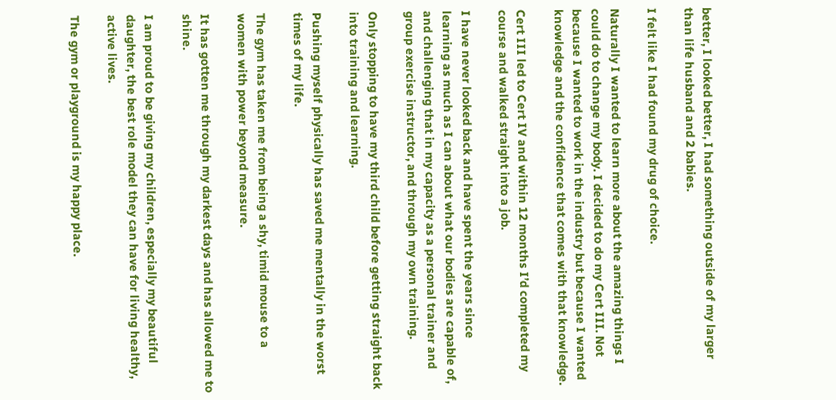better, I looked better, I had something outside of my larger than life husband and 2 babies.

I felt like I had found my drug of choice.

Naturally I wanted to learn more about the amazing things I could do to change my body. I decided to do my Cert III. Not because I wanted to work in the industry but because I wanted knowledge and the confidence that comes with that knowledge.

Cert III led to Cert IV and within 12 months I’d completed my course and walked straight into a job.

I have never looked back and have spent the years since learning as much as I can about what our bodies are capable of, and challenging that in my capacity as a personal trainer and group exercise instructor, and through my own training.

Only stopping to have my third child before getting straight back into training and learning.

Pushing myself physically has saved me mentally in the worst times of my life.

The gym has taken me from being a shy, timid mouse to a women with power beyond measure.

It has gotten me through my darkest days and has allowed me to shine.

I am proud to be giving my children, especially my beautiful daughter, the best role model they can have for living healthy, active lives.

The gym or playground is my happy place.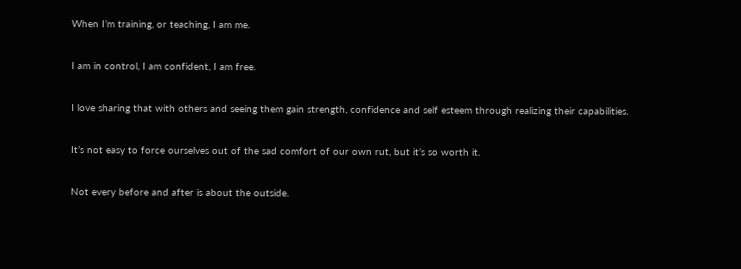When I’m training, or teaching, I am me.

I am in control, I am confident, I am free.

I love sharing that with others and seeing them gain strength, confidence and self esteem through realizing their capabilities.

It’s not easy to force ourselves out of the sad comfort of our own rut, but it’s so worth it.

Not every before and after is about the outside.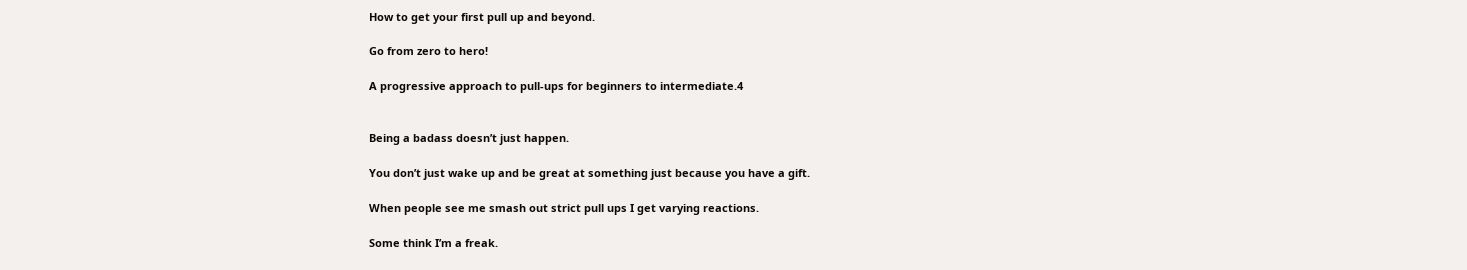How to get your first pull up and beyond.

Go from zero to hero!

A progressive approach to pull-ups for beginners to intermediate.4


Being a badass doesn’t just happen.

You don’t just wake up and be great at something just because you have a gift.

When people see me smash out strict pull ups I get varying reactions.

Some think I’m a freak.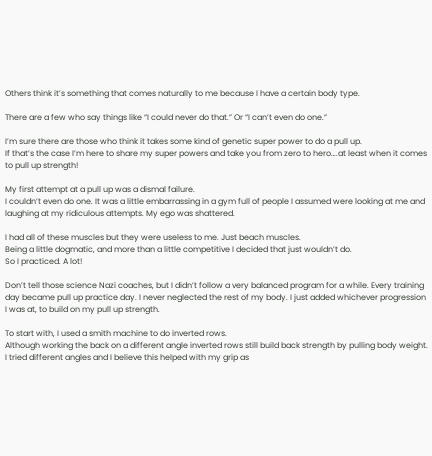Others think it’s something that comes naturally to me because I have a certain body type.

There are a few who say things like “I could never do that.” Or “I can’t even do one.”

I’m sure there are those who think it takes some kind of genetic super power to do a pull up.
If that’s the case I’m here to share my super powers and take you from zero to hero….at least when it comes to pull up strength!

My first attempt at a pull up was a dismal failure.
I couldn’t even do one. It was a little embarrassing in a gym full of people I assumed were looking at me and laughing at my ridiculous attempts. My ego was shattered.

I had all of these muscles but they were useless to me. Just beach muscles.
Being a little dogmatic, and more than a little competitive I decided that just wouldn’t do.
So I practiced. A lot!

Don’t tell those science Nazi coaches, but I didn’t follow a very balanced program for a while. Every training day became pull up practice day. I never neglected the rest of my body. I just added whichever progression I was at, to build on my pull up strength.

To start with, I used a smith machine to do inverted rows.
Although working the back on a different angle inverted rows still build back strength by pulling body weight. I tried different angles and I believe this helped with my grip as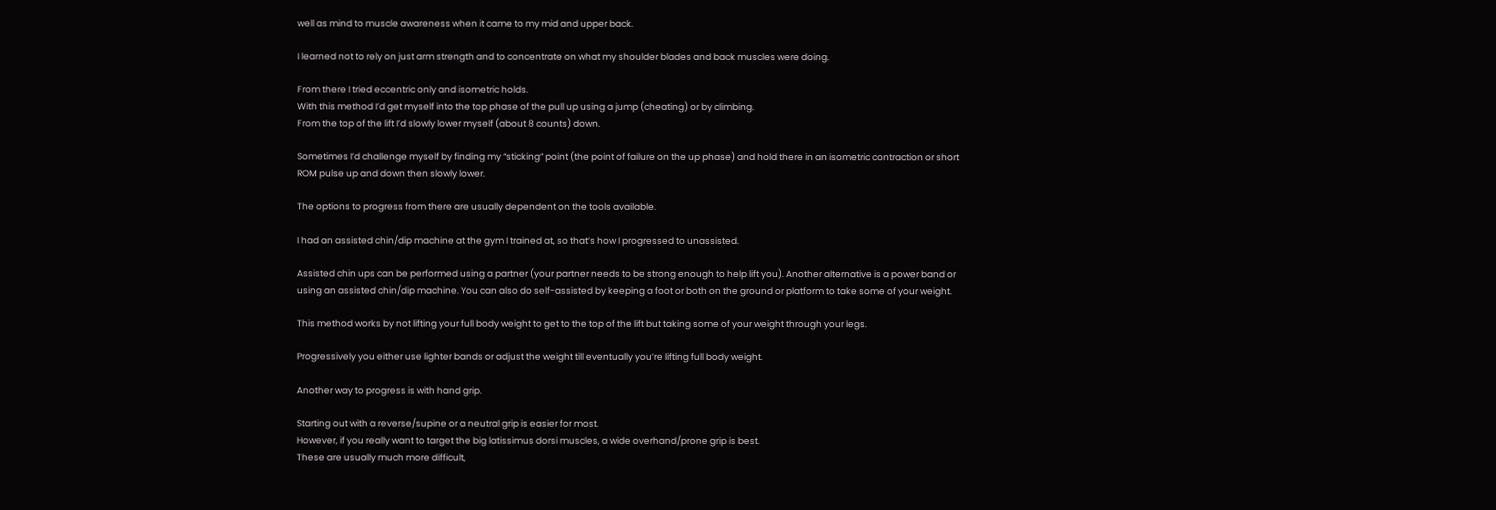well as mind to muscle awareness when it came to my mid and upper back.

I learned not to rely on just arm strength and to concentrate on what my shoulder blades and back muscles were doing.

From there I tried eccentric only and isometric holds.
With this method I’d get myself into the top phase of the pull up using a jump (cheating) or by climbing.
From the top of the lift I’d slowly lower myself (about 8 counts) down.

Sometimes I’d challenge myself by finding my “sticking” point (the point of failure on the up phase) and hold there in an isometric contraction or short ROM pulse up and down then slowly lower.

The options to progress from there are usually dependent on the tools available.

I had an assisted chin/dip machine at the gym I trained at, so that’s how I progressed to unassisted.

Assisted chin ups can be performed using a partner (your partner needs to be strong enough to help lift you). Another alternative is a power band or using an assisted chin/dip machine. You can also do self-assisted by keeping a foot or both on the ground or platform to take some of your weight.

This method works by not lifting your full body weight to get to the top of the lift but taking some of your weight through your legs.

Progressively you either use lighter bands or adjust the weight till eventually you’re lifting full body weight.

Another way to progress is with hand grip.

Starting out with a reverse/supine or a neutral grip is easier for most.
However, if you really want to target the big latissimus dorsi muscles, a wide overhand/prone grip is best.
These are usually much more difficult,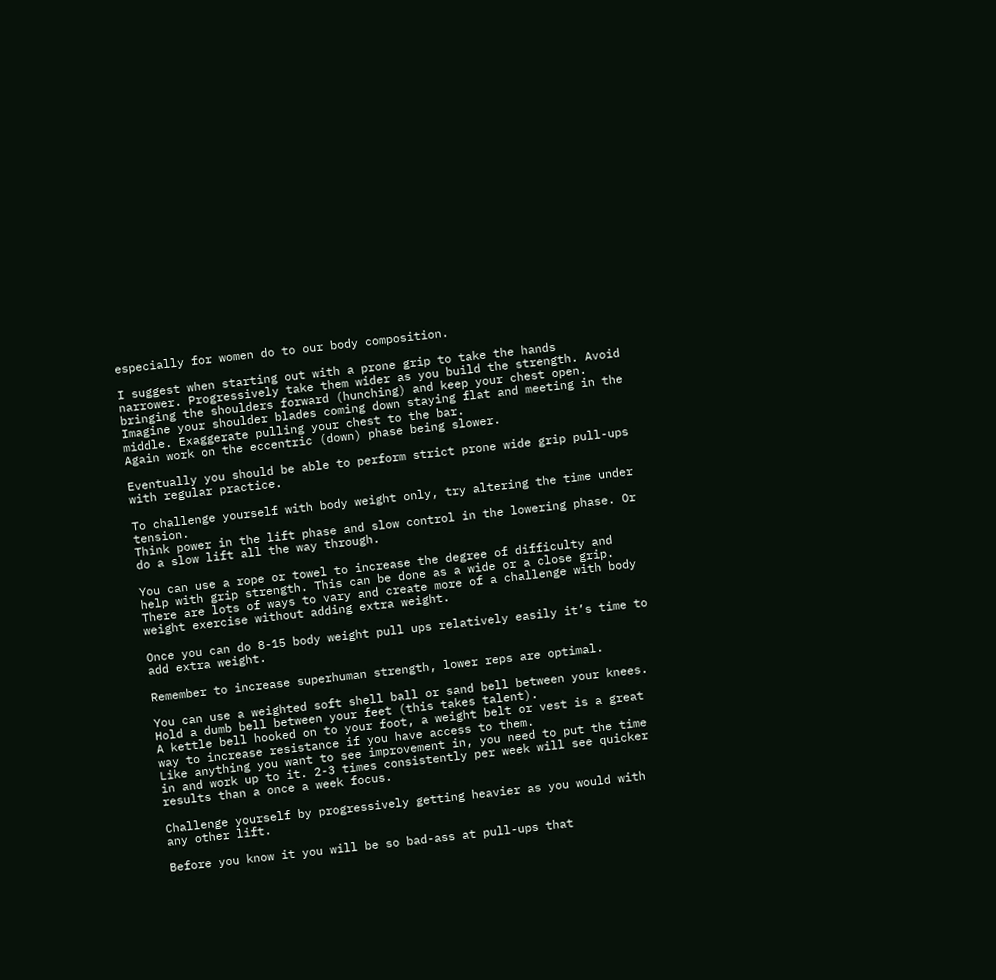especially for women do to our body composition.

I suggest when starting out with a prone grip to take the hands narrower. Progressively take them wider as you build the strength. Avoid bringing the shoulders forward (hunching) and keep your chest open. Imagine your shoulder blades coming down staying flat and meeting in the middle. Exaggerate pulling your chest to the bar.
Again work on the eccentric (down) phase being slower.

Eventually you should be able to perform strict prone wide grip pull-ups with regular practice.

To challenge yourself with body weight only, try altering the time under tension.
Think power in the lift phase and slow control in the lowering phase. Or do a slow lift all the way through.

You can use a rope or towel to increase the degree of difficulty and help with grip strength. This can be done as a wide or a close grip.
There are lots of ways to vary and create more of a challenge with body weight exercise without adding extra weight.

Once you can do 8-15 body weight pull ups relatively easily it’s time to add extra weight.

Remember to increase superhuman strength, lower reps are optimal.

You can use a weighted soft shell ball or sand bell between your knees.
Hold a dumb bell between your feet (this takes talent).
A kettle bell hooked on to your foot, a weight belt or vest is a great way to increase resistance if you have access to them.
Like anything you want to see improvement in, you need to put the time in and work up to it. 2-3 times consistently per week will see quicker results than a once a week focus.

Challenge yourself by progressively getting heavier as you would with any other lift.

Before you know it you will be so bad-ass at pull-ups that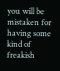you will be mistaken for having some kind of freakish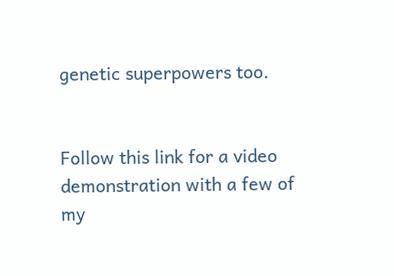genetic superpowers too.


Follow this link for a video demonstration with a few of my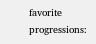favorite progressions: